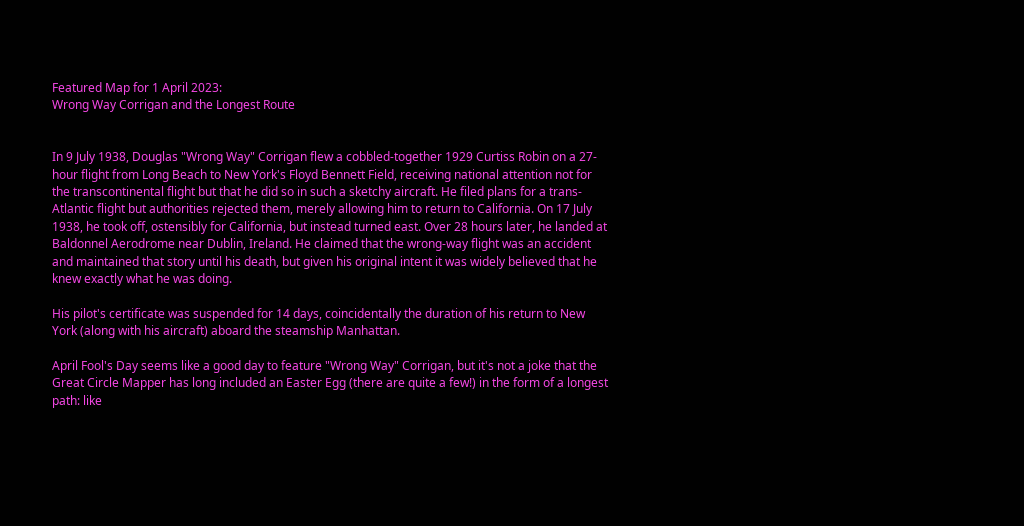Featured Map for 1 April 2023:
Wrong Way Corrigan and the Longest Route


In 9 July 1938, Douglas "Wrong Way" Corrigan flew a cobbled-together 1929 Curtiss Robin on a 27-hour flight from Long Beach to New York's Floyd Bennett Field, receiving national attention not for the transcontinental flight but that he did so in such a sketchy aircraft. He filed plans for a trans-Atlantic flight but authorities rejected them, merely allowing him to return to California. On 17 July 1938, he took off, ostensibly for California, but instead turned east. Over 28 hours later, he landed at Baldonnel Aerodrome near Dublin, Ireland. He claimed that the wrong-way flight was an accident and maintained that story until his death, but given his original intent it was widely believed that he knew exactly what he was doing.

His pilot's certificate was suspended for 14 days, coincidentally the duration of his return to New York (along with his aircraft) aboard the steamship Manhattan.

April Fool's Day seems like a good day to feature "Wrong Way" Corrigan, but it's not a joke that the Great Circle Mapper has long included an Easter Egg (there are quite a few!) in the form of a longest path: like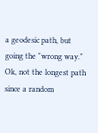a geodesic path, but going the "wrong way." Ok, not the longest path since a random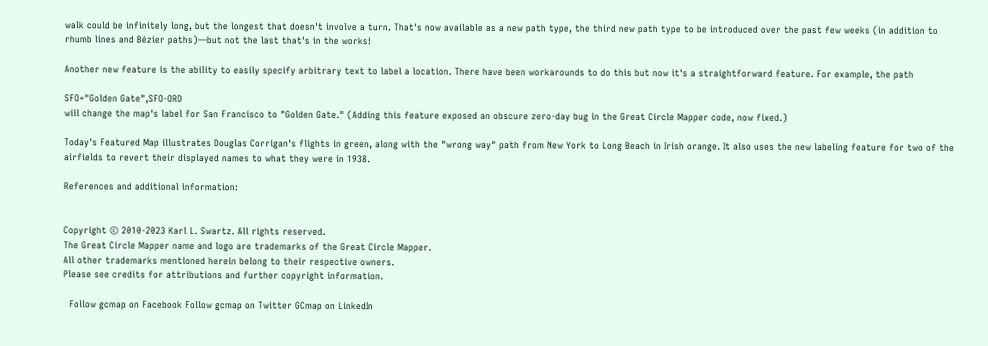walk could be infinitely long, but the longest that doesn't involve a turn. That's now available as a new path type, the third new path type to be introduced over the past few weeks (in addition to rhumb lines and Bézier paths)—but not the last that's in the works!

Another new feature is the ability to easily specify arbitrary text to label a location. There have been workarounds to do this but now it's a straightforward feature. For example, the path

SFO="Golden Gate",SFO-ORD
will change the map's label for San Francisco to "Golden Gate." (Adding this feature exposed an obscure zero-day bug in the Great Circle Mapper code, now fixed.)

Today's Featured Map illustrates Douglas Corrigan's flights in green, along with the "wrong way" path from New York to Long Beach in Irish orange. It also uses the new labeling feature for two of the airfields to revert their displayed names to what they were in 1938.

References and additional information:


Copyright © 2010-2023 Karl L. Swartz. All rights reserved.
The Great Circle Mapper name and logo are trademarks of the Great Circle Mapper.
All other trademarks mentioned herein belong to their respective owners.
Please see credits for attributions and further copyright information.

  Follow gcmap on Facebook Follow gcmap on Twitter GCmap on LinkedIn